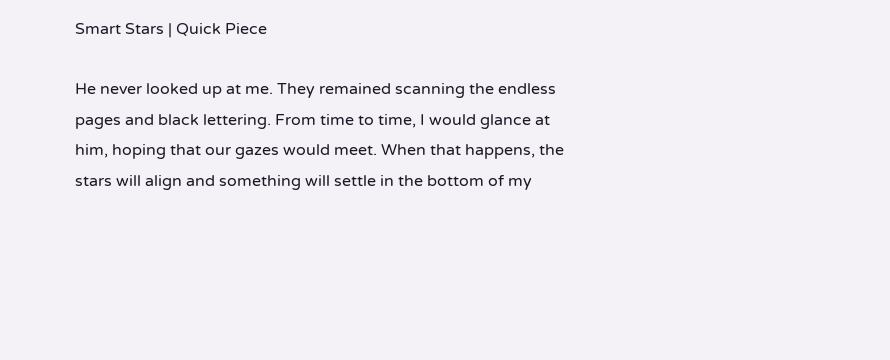Smart Stars | Quick Piece

He never looked up at me. They remained scanning the endless pages and black lettering. From time to time, I would glance at him, hoping that our gazes would meet. When that happens, the stars will align and something will settle in the bottom of my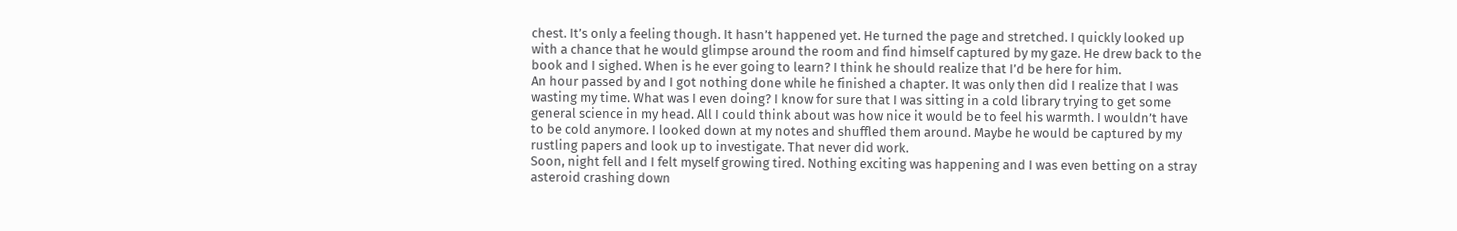chest. It’s only a feeling though. It hasn’t happened yet. He turned the page and stretched. I quickly looked up with a chance that he would glimpse around the room and find himself captured by my gaze. He drew back to the book and I sighed. When is he ever going to learn? I think he should realize that I’d be here for him.
An hour passed by and I got nothing done while he finished a chapter. It was only then did I realize that I was wasting my time. What was I even doing? I know for sure that I was sitting in a cold library trying to get some general science in my head. All I could think about was how nice it would be to feel his warmth. I wouldn’t have to be cold anymore. I looked down at my notes and shuffled them around. Maybe he would be captured by my rustling papers and look up to investigate. That never did work.
Soon, night fell and I felt myself growing tired. Nothing exciting was happening and I was even betting on a stray asteroid crashing down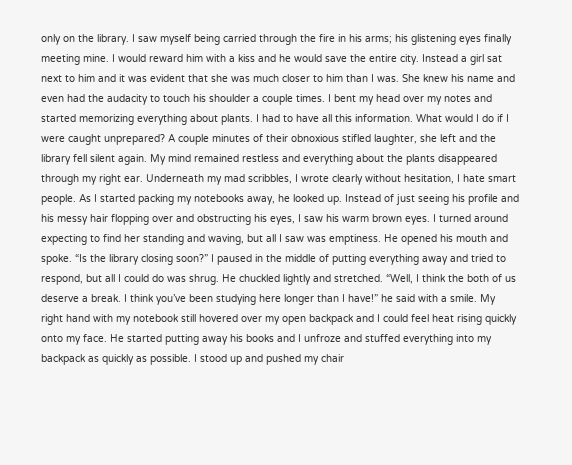only on the library. I saw myself being carried through the fire in his arms; his glistening eyes finally meeting mine. I would reward him with a kiss and he would save the entire city. Instead a girl sat next to him and it was evident that she was much closer to him than I was. She knew his name and even had the audacity to touch his shoulder a couple times. I bent my head over my notes and started memorizing everything about plants. I had to have all this information. What would I do if I were caught unprepared? A couple minutes of their obnoxious stifled laughter, she left and the library fell silent again. My mind remained restless and everything about the plants disappeared through my right ear. Underneath my mad scribbles, I wrote clearly without hesitation, I hate smart people. As I started packing my notebooks away, he looked up. Instead of just seeing his profile and his messy hair flopping over and obstructing his eyes, I saw his warm brown eyes. I turned around expecting to find her standing and waving, but all I saw was emptiness. He opened his mouth and spoke. “Is the library closing soon?” I paused in the middle of putting everything away and tried to respond, but all I could do was shrug. He chuckled lightly and stretched. “Well, I think the both of us deserve a break. I think you’ve been studying here longer than I have!” he said with a smile. My right hand with my notebook still hovered over my open backpack and I could feel heat rising quickly onto my face. He started putting away his books and I unfroze and stuffed everything into my backpack as quickly as possible. I stood up and pushed my chair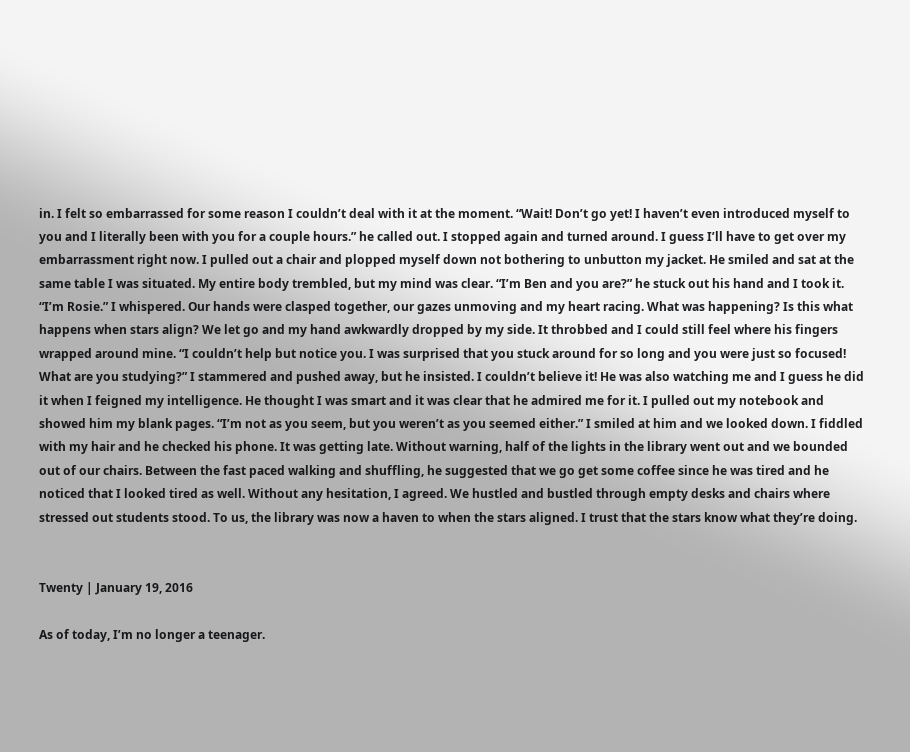in. I felt so embarrassed for some reason I couldn’t deal with it at the moment. “Wait! Don’t go yet! I haven’t even introduced myself to you and I literally been with you for a couple hours.” he called out. I stopped again and turned around. I guess I’ll have to get over my embarrassment right now. I pulled out a chair and plopped myself down not bothering to unbutton my jacket. He smiled and sat at the same table I was situated. My entire body trembled, but my mind was clear. “I’m Ben and you are?” he stuck out his hand and I took it. “I’m Rosie.” I whispered. Our hands were clasped together, our gazes unmoving and my heart racing. What was happening? Is this what happens when stars align? We let go and my hand awkwardly dropped by my side. It throbbed and I could still feel where his fingers wrapped around mine. “I couldn’t help but notice you. I was surprised that you stuck around for so long and you were just so focused! What are you studying?” I stammered and pushed away, but he insisted. I couldn’t believe it! He was also watching me and I guess he did it when I feigned my intelligence. He thought I was smart and it was clear that he admired me for it. I pulled out my notebook and showed him my blank pages. “I’m not as you seem, but you weren’t as you seemed either.” I smiled at him and we looked down. I fiddled with my hair and he checked his phone. It was getting late. Without warning, half of the lights in the library went out and we bounded out of our chairs. Between the fast paced walking and shuffling, he suggested that we go get some coffee since he was tired and he noticed that I looked tired as well. Without any hesitation, I agreed. We hustled and bustled through empty desks and chairs where stressed out students stood. To us, the library was now a haven to when the stars aligned. I trust that the stars know what they’re doing.


Twenty | January 19, 2016

As of today, I’m no longer a teenager.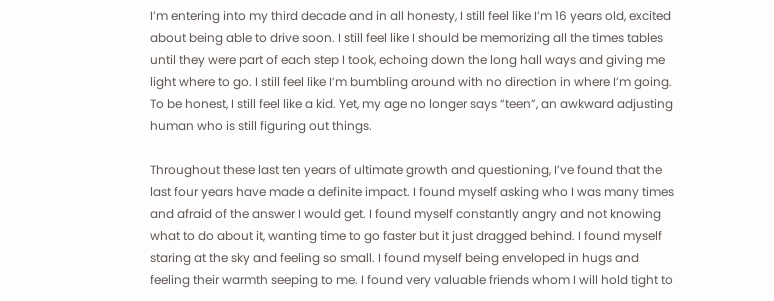I’m entering into my third decade and in all honesty, I still feel like I’m 16 years old, excited about being able to drive soon. I still feel like I should be memorizing all the times tables until they were part of each step I took, echoing down the long hall ways and giving me light where to go. I still feel like I’m bumbling around with no direction in where I’m going. To be honest, I still feel like a kid. Yet, my age no longer says “teen”, an awkward adjusting human who is still figuring out things.

Throughout these last ten years of ultimate growth and questioning, I’ve found that the last four years have made a definite impact. I found myself asking who I was many times and afraid of the answer I would get. I found myself constantly angry and not knowing what to do about it, wanting time to go faster but it just dragged behind. I found myself staring at the sky and feeling so small. I found myself being enveloped in hugs and feeling their warmth seeping to me. I found very valuable friends whom I will hold tight to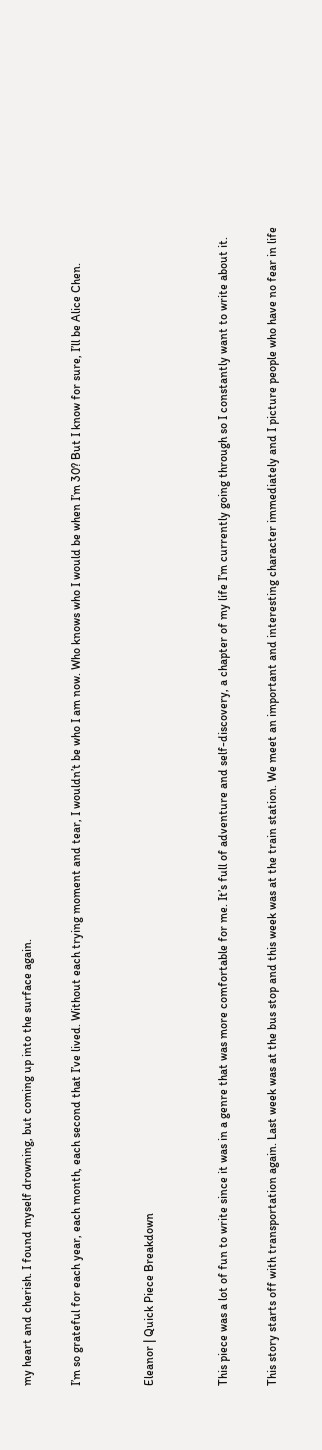my heart and cherish. I found myself drowning, but coming up into the surface again.

I’m so grateful for each year, each month, each second that I’ve lived. Without each trying moment and tear, I wouldn’t be who I am now. Who knows who I would be when I’m 30? But I know for sure, I’ll be Alice Chen.


Eleanor | Quick Piece Breakdown


This piece was a lot of fun to write since it was in a genre that was more comfortable for me. It’s full of adventure and self-discovery, a chapter of my life I’m currently going through so I constantly want to write about it.

This story starts off with transportation again. Last week was at the bus stop and this week was at the train station. We meet an important and interesting character immediately and I picture people who have no fear in life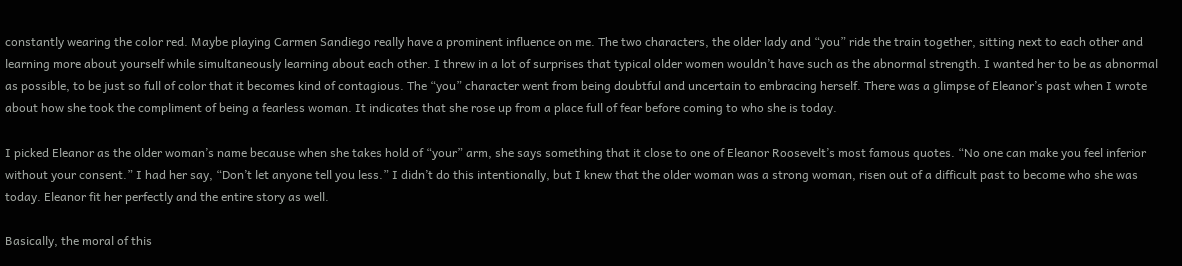constantly wearing the color red. Maybe playing Carmen Sandiego really have a prominent influence on me. The two characters, the older lady and “you” ride the train together, sitting next to each other and learning more about yourself while simultaneously learning about each other. I threw in a lot of surprises that typical older women wouldn’t have such as the abnormal strength. I wanted her to be as abnormal as possible, to be just so full of color that it becomes kind of contagious. The “you” character went from being doubtful and uncertain to embracing herself. There was a glimpse of Eleanor’s past when I wrote about how she took the compliment of being a fearless woman. It indicates that she rose up from a place full of fear before coming to who she is today.

I picked Eleanor as the older woman’s name because when she takes hold of “your” arm, she says something that it close to one of Eleanor Roosevelt’s most famous quotes. “No one can make you feel inferior without your consent.” I had her say, “Don’t let anyone tell you less.” I didn’t do this intentionally, but I knew that the older woman was a strong woman, risen out of a difficult past to become who she was today. Eleanor fit her perfectly and the entire story as well.

Basically, the moral of this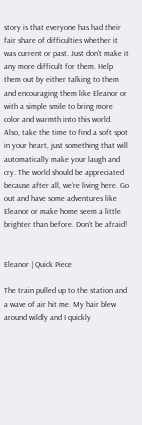story is that everyone has had their fair share of difficulties whether it was current or past. Just don’t make it any more difficult for them. Help them out by either talking to them and encouraging them like Eleanor or with a simple smile to bring more color and warmth into this world. Also, take the time to find a soft spot in your heart, just something that will automatically make your laugh and cry. The world should be appreciated because after all, we’re living here. Go out and have some adventures like Eleanor or make home seem a little brighter than before. Don’t be afraid!


Eleanor | Quick Piece

The train pulled up to the station and a wave of air hit me. My hair blew around wildly and I quickly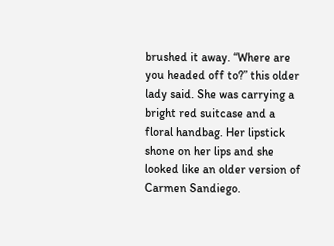brushed it away. “Where are you headed off to?” this older lady said. She was carrying a bright red suitcase and a floral handbag. Her lipstick shone on her lips and she looked like an older version of Carmen Sandiego.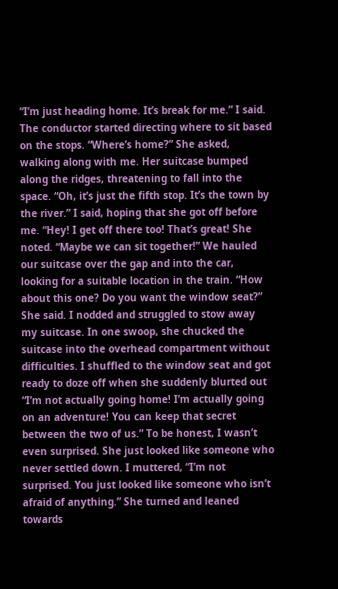“I’m just heading home. It’s break for me.” I said. The conductor started directing where to sit based on the stops. “Where’s home?” She asked, walking along with me. Her suitcase bumped along the ridges, threatening to fall into the space. “Oh, it’s just the fifth stop. It’s the town by the river.” I said, hoping that she got off before me. “Hey! I get off there too! That’s great! She noted. “Maybe we can sit together!” We hauled our suitcase over the gap and into the car, looking for a suitable location in the train. “How about this one? Do you want the window seat?” She said. I nodded and struggled to stow away my suitcase. In one swoop, she chucked the suitcase into the overhead compartment without difficulties. I shuffled to the window seat and got ready to doze off when she suddenly blurted out “I’m not actually going home! I’m actually going on an adventure! You can keep that secret between the two of us.” To be honest, I wasn’t even surprised. She just looked like someone who never settled down. I muttered, “I’m not surprised. You just looked like someone who isn’t afraid of anything.” She turned and leaned towards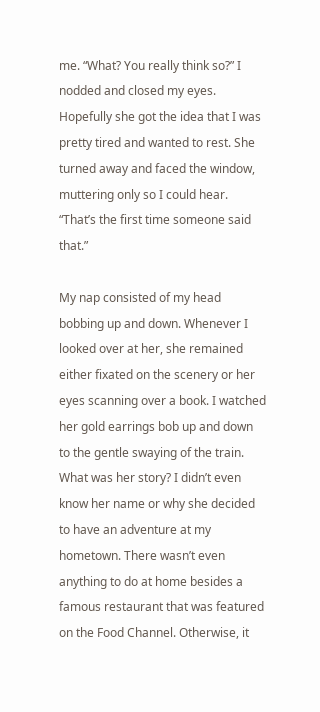me. “What? You really think so?” I nodded and closed my eyes. Hopefully she got the idea that I was pretty tired and wanted to rest. She turned away and faced the window, muttering only so I could hear. “That’s the first time someone said that.”

My nap consisted of my head bobbing up and down. Whenever I looked over at her, she remained either fixated on the scenery or her eyes scanning over a book. I watched her gold earrings bob up and down to the gentle swaying of the train. What was her story? I didn’t even know her name or why she decided to have an adventure at my hometown. There wasn’t even anything to do at home besides a famous restaurant that was featured on the Food Channel. Otherwise, it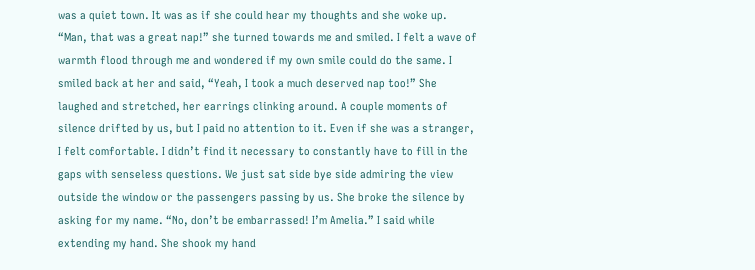was a quiet town. It was as if she could hear my thoughts and she woke up. “Man, that was a great nap!” she turned towards me and smiled. I felt a wave of warmth flood through me and wondered if my own smile could do the same. I smiled back at her and said, “Yeah, I took a much deserved nap too!” She laughed and stretched, her earrings clinking around. A couple moments of silence drifted by us, but I paid no attention to it. Even if she was a stranger, I felt comfortable. I didn’t find it necessary to constantly have to fill in the gaps with senseless questions. We just sat side bye side admiring the view outside the window or the passengers passing by us. She broke the silence by asking for my name. “No, don’t be embarrassed! I’m Amelia.” I said while extending my hand. She shook my hand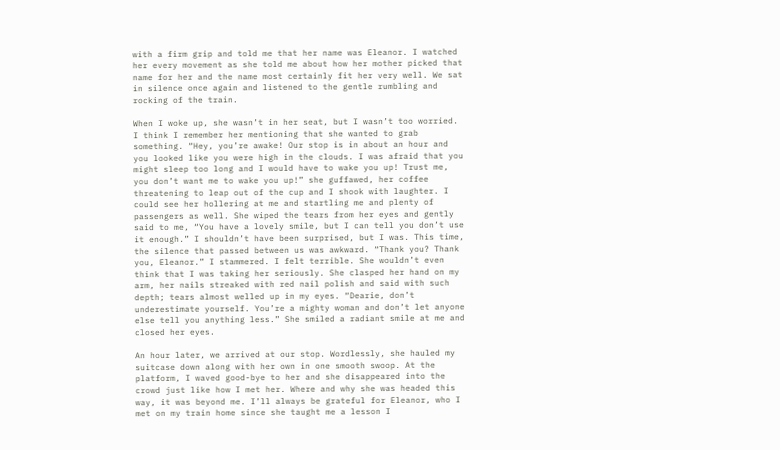with a firm grip and told me that her name was Eleanor. I watched her every movement as she told me about how her mother picked that name for her and the name most certainly fit her very well. We sat in silence once again and listened to the gentle rumbling and rocking of the train.

When I woke up, she wasn’t in her seat, but I wasn’t too worried. I think I remember her mentioning that she wanted to grab something. “Hey, you’re awake! Our stop is in about an hour and you looked like you were high in the clouds. I was afraid that you might sleep too long and I would have to wake you up! Trust me, you don’t want me to wake you up!” she guffawed, her coffee threatening to leap out of the cup and I shook with laughter. I could see her hollering at me and startling me and plenty of passengers as well. She wiped the tears from her eyes and gently said to me, “You have a lovely smile, but I can tell you don’t use it enough.” I shouldn’t have been surprised, but I was. This time, the silence that passed between us was awkward. “Thank you? Thank you, Eleanor.” I stammered. I felt terrible. She wouldn’t even think that I was taking her seriously. She clasped her hand on my arm, her nails streaked with red nail polish and said with such depth; tears almost welled up in my eyes. “Dearie, don’t underestimate yourself. You’re a mighty woman and don’t let anyone else tell you anything less.” She smiled a radiant smile at me and closed her eyes.

An hour later, we arrived at our stop. Wordlessly, she hauled my suitcase down along with her own in one smooth swoop. At the platform, I waved good-bye to her and she disappeared into the crowd just like how I met her. Where and why she was headed this way, it was beyond me. I’ll always be grateful for Eleanor, who I met on my train home since she taught me a lesson I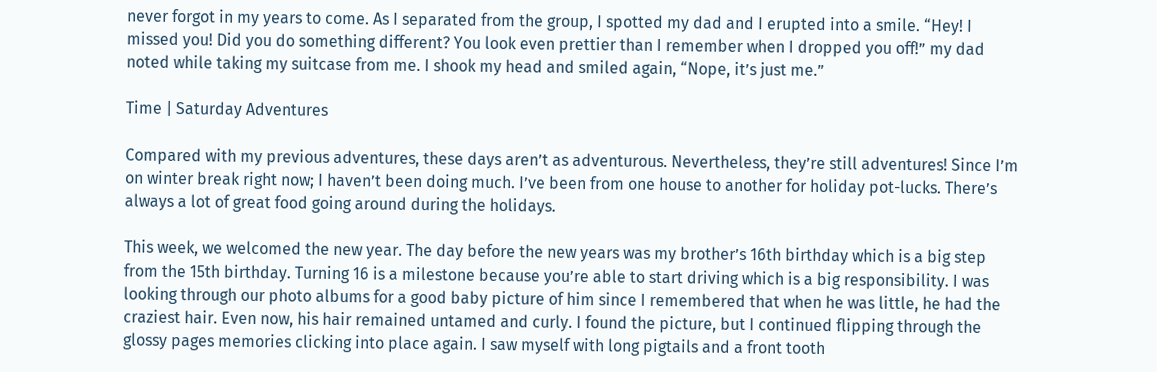never forgot in my years to come. As I separated from the group, I spotted my dad and I erupted into a smile. “Hey! I missed you! Did you do something different? You look even prettier than I remember when I dropped you off!” my dad noted while taking my suitcase from me. I shook my head and smiled again, “Nope, it’s just me.”

Time | Saturday Adventures

Compared with my previous adventures, these days aren’t as adventurous. Nevertheless, they’re still adventures! Since I’m on winter break right now; I haven’t been doing much. I’ve been from one house to another for holiday pot-lucks. There’s always a lot of great food going around during the holidays.

This week, we welcomed the new year. The day before the new years was my brother’s 16th birthday which is a big step from the 15th birthday. Turning 16 is a milestone because you’re able to start driving which is a big responsibility. I was looking through our photo albums for a good baby picture of him since I remembered that when he was little, he had the craziest hair. Even now, his hair remained untamed and curly. I found the picture, but I continued flipping through the glossy pages memories clicking into place again. I saw myself with long pigtails and a front tooth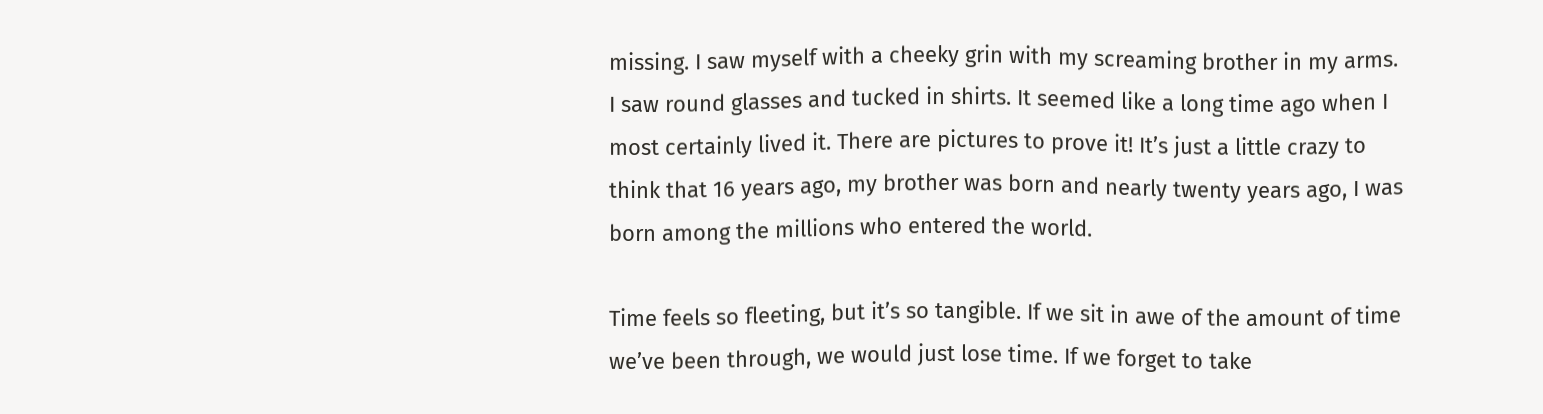missing. I saw myself with a cheeky grin with my screaming brother in my arms. I saw round glasses and tucked in shirts. It seemed like a long time ago when I most certainly lived it. There are pictures to prove it! It’s just a little crazy to think that 16 years ago, my brother was born and nearly twenty years ago, I was born among the millions who entered the world.

Time feels so fleeting, but it’s so tangible. If we sit in awe of the amount of time we’ve been through, we would just lose time. If we forget to take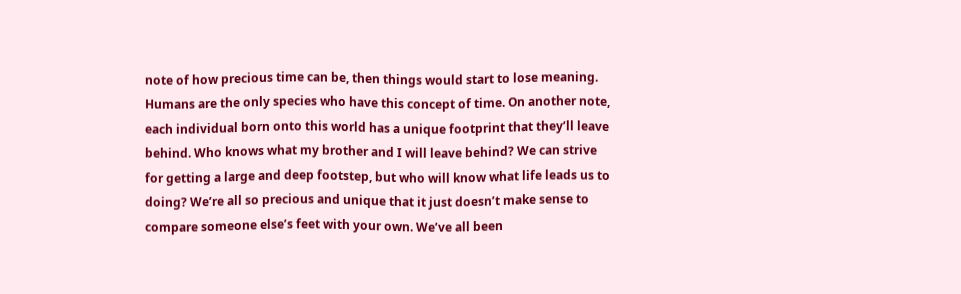note of how precious time can be, then things would start to lose meaning. Humans are the only species who have this concept of time. On another note, each individual born onto this world has a unique footprint that they’ll leave behind. Who knows what my brother and I will leave behind? We can strive for getting a large and deep footstep, but who will know what life leads us to doing? We’re all so precious and unique that it just doesn’t make sense to compare someone else’s feet with your own. We’ve all been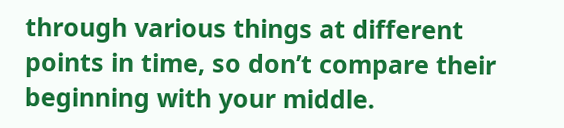through various things at different points in time, so don’t compare their beginning with your middle.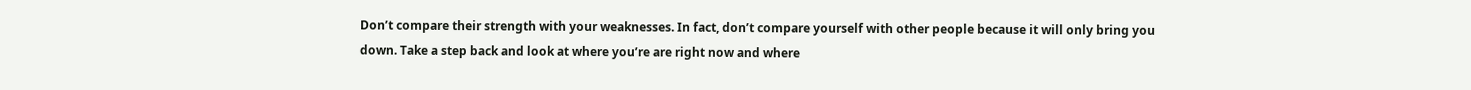Don’t compare their strength with your weaknesses. In fact, don’t compare yourself with other people because it will only bring you down. Take a step back and look at where you’re are right now and where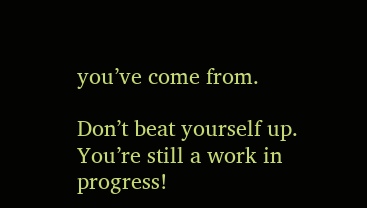you’ve come from.

Don’t beat yourself up. You’re still a work in progress!